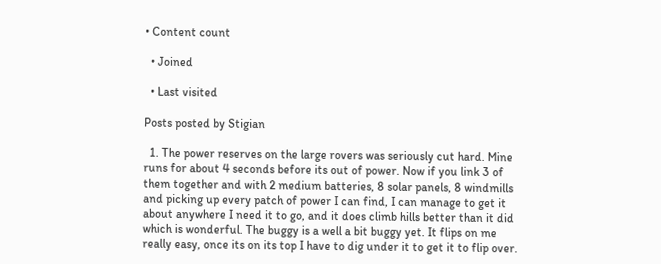• Content count

  • Joined

  • Last visited

Posts posted by Stigian

  1. The power reserves on the large rovers was seriously cut hard. Mine runs for about 4 seconds before its out of power. Now if you link 3 of them together and with 2 medium batteries, 8 solar panels, 8 windmills and picking up every patch of power I can find, I can manage to get it about anywhere I need it to go, and it does climb hills better than it did which is wonderful. The buggy is a well a bit buggy yet. It flips on me really easy, once its on its top I have to dig under it to get it to flip over.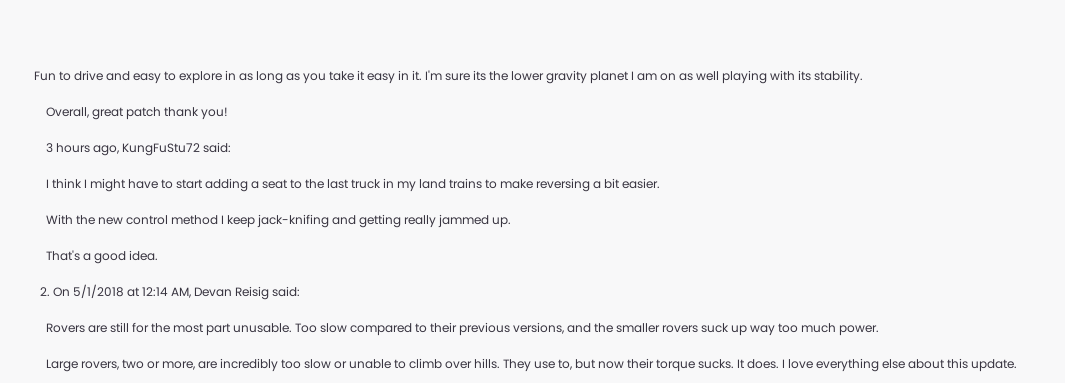Fun to drive and easy to explore in as long as you take it easy in it. I'm sure its the lower gravity planet I am on as well playing with its stability.

    Overall, great patch thank you!

    3 hours ago, KungFuStu72 said:

    I think I might have to start adding a seat to the last truck in my land trains to make reversing a bit easier.

    With the new control method I keep jack-knifing and getting really jammed up.

    That's a good idea.

  2. On 5/1/2018 at 12:14 AM, Devan Reisig said:

    Rovers are still for the most part unusable. Too slow compared to their previous versions, and the smaller rovers suck up way too much power.

    Large rovers, two or more, are incredibly too slow or unable to climb over hills. They use to, but now their torque sucks. It does. I love everything else about this update.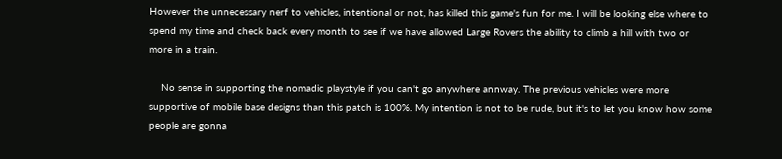However the unnecessary nerf to vehicles, intentional or not, has killed this game's fun for me. I will be looking else where to spend my time and check back every month to see if we have allowed Large Rovers the ability to climb a hill with two or more in a train.

    No sense in supporting the nomadic playstyle if you can't go anywhere annway. The previous vehicles were more supportive of mobile base designs than this patch is 100%. My intention is not to be rude, but it's to let you know how some people are gonna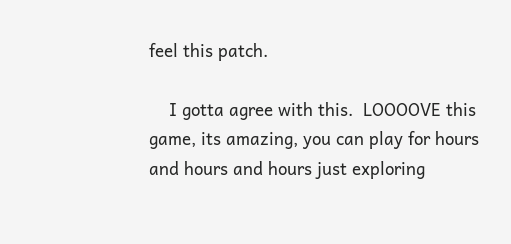feel this patch.

    I gotta agree with this.  LOOOOVE this game, its amazing, you can play for hours and hours and hours just exploring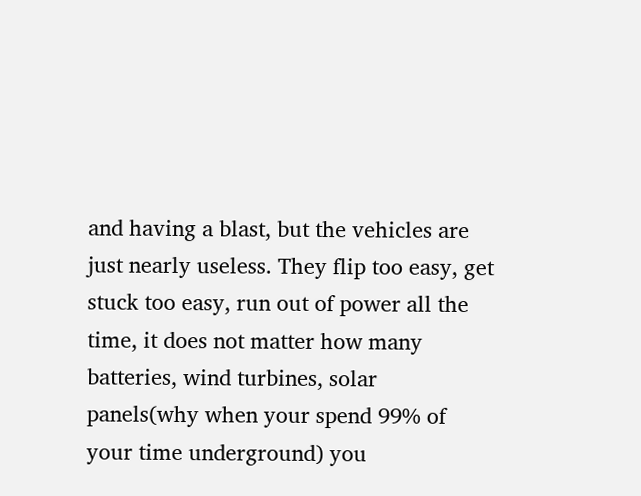and having a blast, but the vehicles are just nearly useless. They flip too easy, get stuck too easy, run out of power all the time, it does not matter how many batteries, wind turbines, solar panels(why when your spend 99% of your time underground) you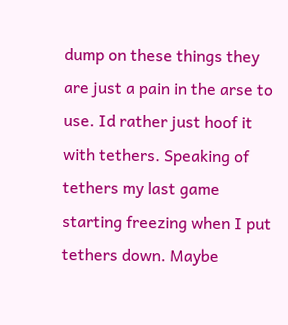dump on these things they are just a pain in the arse to use. Id rather just hoof it with tethers. Speaking of tethers my last game starting freezing when I put tethers down. Maybe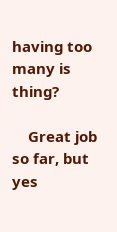having too many is thing?

    Great job so far, but yes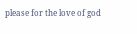please for the love of god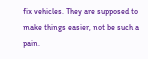fix vehicles. They are supposed to make things easier, not be such a pain.